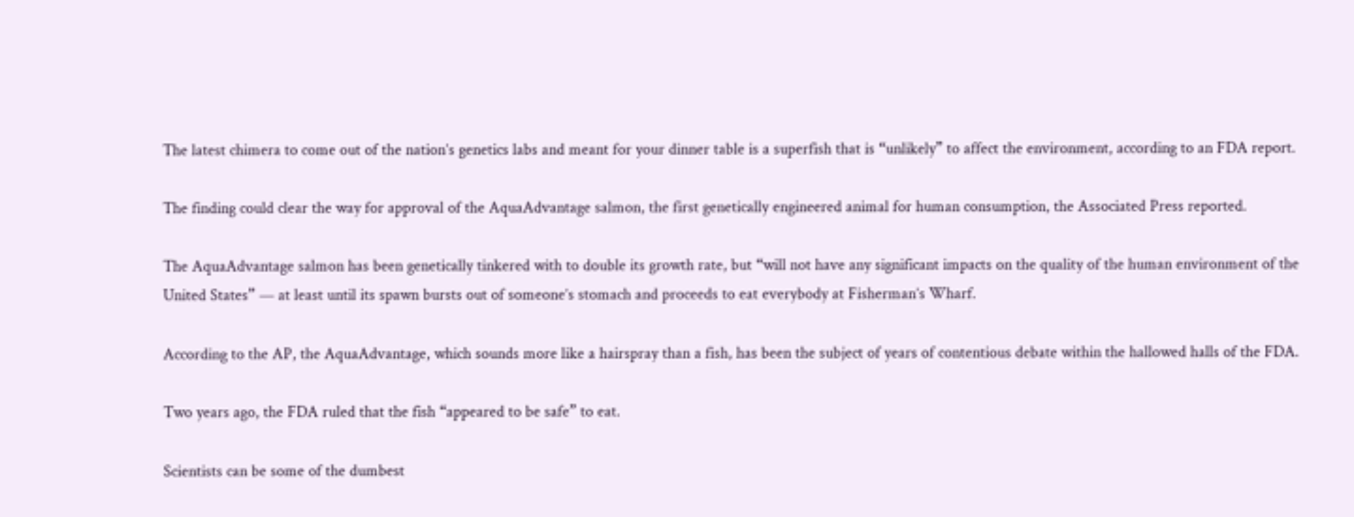The latest chimera to come out of the nation’s genetics labs and meant for your dinner table is a superfish that is “unlikely” to affect the environment, according to an FDA report.

The finding could clear the way for approval of the AquaAdvantage salmon, the first genetically engineered animal for human consumption, the Associated Press reported.

The AquaAdvantage salmon has been genetically tinkered with to double its growth rate, but “will not have any significant impacts on the quality of the human environment of the United States” — at least until its spawn bursts out of someone’s stomach and proceeds to eat everybody at Fisherman’s Wharf.

According to the AP, the AquaAdvantage, which sounds more like a hairspray than a fish, has been the subject of years of contentious debate within the hallowed halls of the FDA.

Two years ago, the FDA ruled that the fish “appeared to be safe” to eat.

Scientists can be some of the dumbest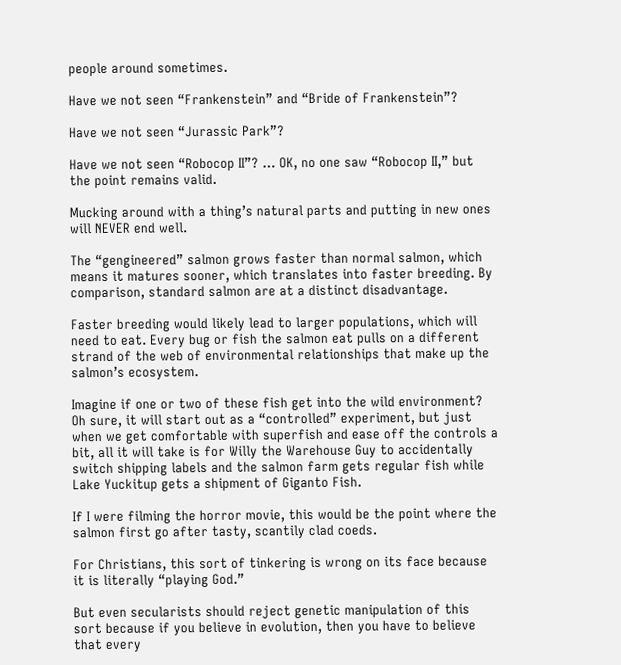people around sometimes.

Have we not seen “Frankenstein” and “Bride of Frankenstein”?

Have we not seen “Jurassic Park”?

Have we not seen “Robocop II”? … OK, no one saw “Robocop II,” but the point remains valid.

Mucking around with a thing’s natural parts and putting in new ones will NEVER end well.

The “gengineered” salmon grows faster than normal salmon, which means it matures sooner, which translates into faster breeding. By comparison, standard salmon are at a distinct disadvantage.

Faster breeding would likely lead to larger populations, which will need to eat. Every bug or fish the salmon eat pulls on a different strand of the web of environmental relationships that make up the salmon’s ecosystem.

Imagine if one or two of these fish get into the wild environment? Oh sure, it will start out as a “controlled” experiment, but just when we get comfortable with superfish and ease off the controls a bit, all it will take is for Willy the Warehouse Guy to accidentally switch shipping labels and the salmon farm gets regular fish while Lake Yuckitup gets a shipment of Giganto Fish.

If I were filming the horror movie, this would be the point where the salmon first go after tasty, scantily clad coeds.

For Christians, this sort of tinkering is wrong on its face because it is literally “playing God.”

But even secularists should reject genetic manipulation of this sort because if you believe in evolution, then you have to believe that every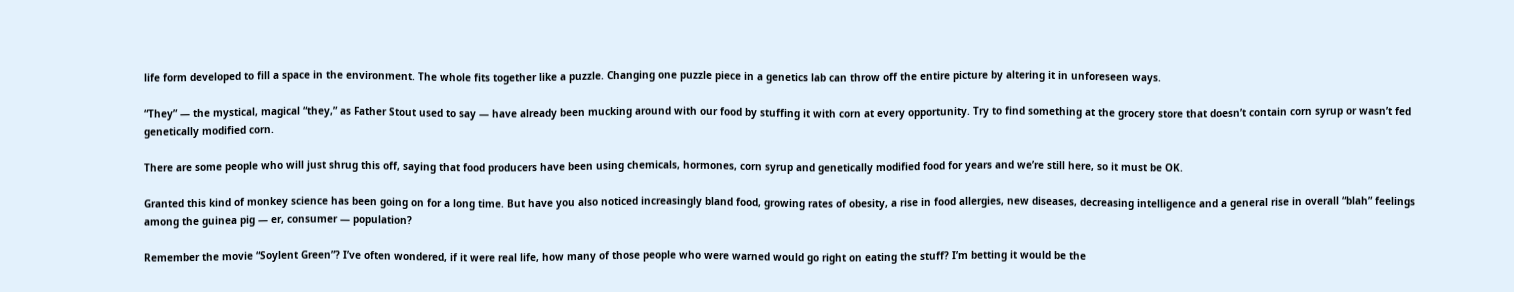life form developed to fill a space in the environment. The whole fits together like a puzzle. Changing one puzzle piece in a genetics lab can throw off the entire picture by altering it in unforeseen ways.

“They” — the mystical, magical “they,” as Father Stout used to say — have already been mucking around with our food by stuffing it with corn at every opportunity. Try to find something at the grocery store that doesn’t contain corn syrup or wasn’t fed genetically modified corn.

There are some people who will just shrug this off, saying that food producers have been using chemicals, hormones, corn syrup and genetically modified food for years and we’re still here, so it must be OK.

Granted this kind of monkey science has been going on for a long time. But have you also noticed increasingly bland food, growing rates of obesity, a rise in food allergies, new diseases, decreasing intelligence and a general rise in overall “blah” feelings among the guinea pig — er, consumer — population?

Remember the movie “Soylent Green”? I’ve often wondered, if it were real life, how many of those people who were warned would go right on eating the stuff? I’m betting it would be the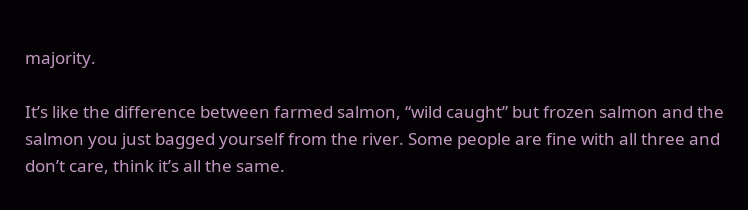majority.

It’s like the difference between farmed salmon, “wild caught” but frozen salmon and the salmon you just bagged yourself from the river. Some people are fine with all three and don’t care, think it’s all the same.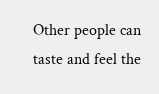Other people can taste and feel the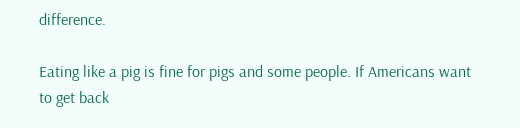difference.

Eating like a pig is fine for pigs and some people. If Americans want to get back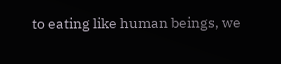to eating like human beings, we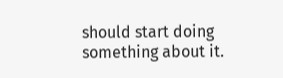should start doing something about it.